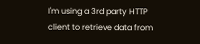I'm using a 3rd party HTTP client to retrieve data from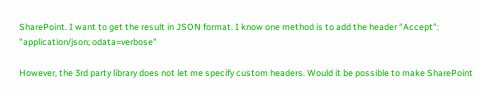SharePoint. I want to get the result in JSON format. I know one method is to add the header "Accept": "application/json; odata=verbose"

However, the 3rd party library does not let me specify custom headers. Would it be possible to make SharePoint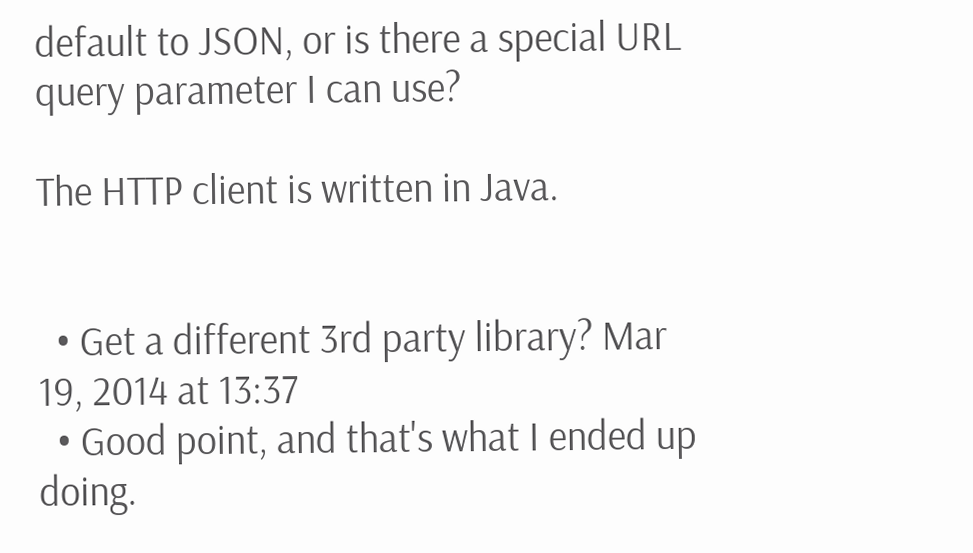default to JSON, or is there a special URL query parameter I can use?

The HTTP client is written in Java.


  • Get a different 3rd party library? Mar 19, 2014 at 13:37
  • Good point, and that's what I ended up doing.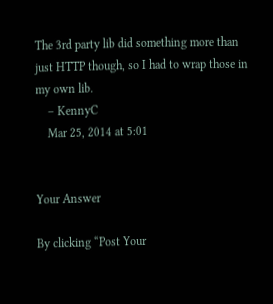The 3rd party lib did something more than just HTTP though, so I had to wrap those in my own lib.
    – KennyC
    Mar 25, 2014 at 5:01


Your Answer

By clicking “Post Your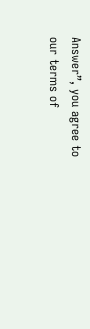Answer”, you agree to our terms of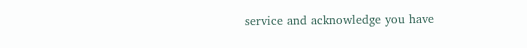service and acknowledge you have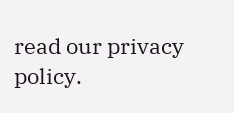read our privacy policy.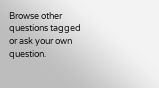Browse other questions tagged or ask your own question.